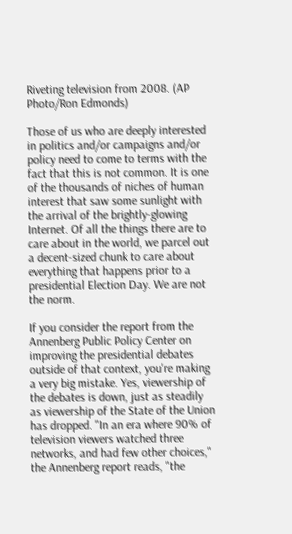Riveting television from 2008. (AP Photo/Ron Edmonds)

Those of us who are deeply interested in politics and/or campaigns and/or policy need to come to terms with the fact that this is not common. It is one of the thousands of niches of human interest that saw some sunlight with the arrival of the brightly-glowing Internet. Of all the things there are to care about in the world, we parcel out a decent-sized chunk to care about everything that happens prior to a presidential Election Day. We are not the norm.

If you consider the report from the Annenberg Public Policy Center on improving the presidential debates outside of that context, you're making a very big mistake. Yes, viewership of the debates is down, just as steadily as viewership of the State of the Union has dropped. "In an era where 90% of television viewers watched three networks, and had few other choices," the Annenberg report reads, "the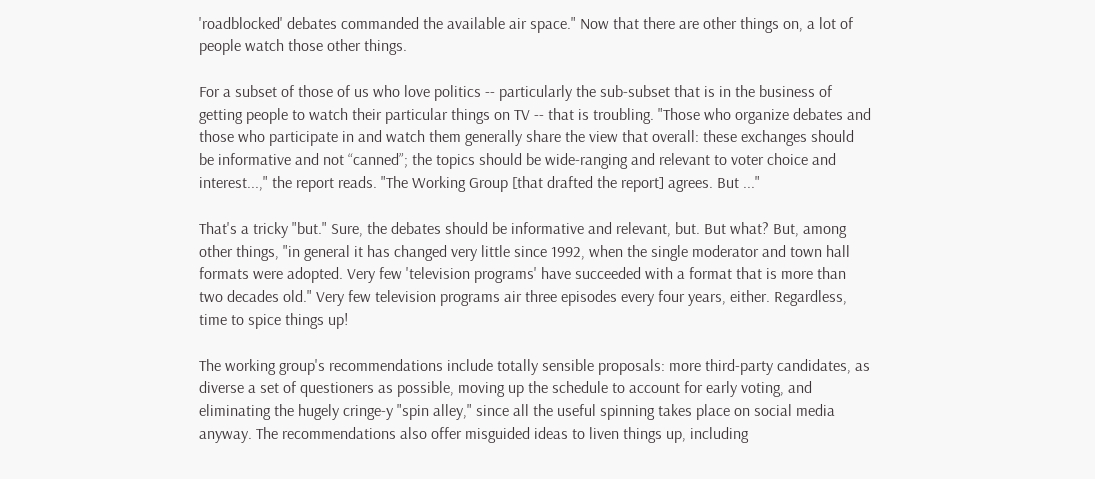'roadblocked' debates commanded the available air space." Now that there are other things on, a lot of people watch those other things.

For a subset of those of us who love politics -- particularly the sub-subset that is in the business of getting people to watch their particular things on TV -- that is troubling. "Those who organize debates and those who participate in and watch them generally share the view that overall: these exchanges should be informative and not “canned”; the topics should be wide-ranging and relevant to voter choice and interest...," the report reads. "The Working Group [that drafted the report] agrees. But ..."

That's a tricky "but." Sure, the debates should be informative and relevant, but. But what? But, among other things, "in general it has changed very little since 1992, when the single moderator and town hall formats were adopted. Very few 'television programs' have succeeded with a format that is more than two decades old." Very few television programs air three episodes every four years, either. Regardless, time to spice things up!

The working group's recommendations include totally sensible proposals: more third-party candidates, as diverse a set of questioners as possible, moving up the schedule to account for early voting, and eliminating the hugely cringe-y "spin alley," since all the useful spinning takes place on social media anyway. The recommendations also offer misguided ideas to liven things up, including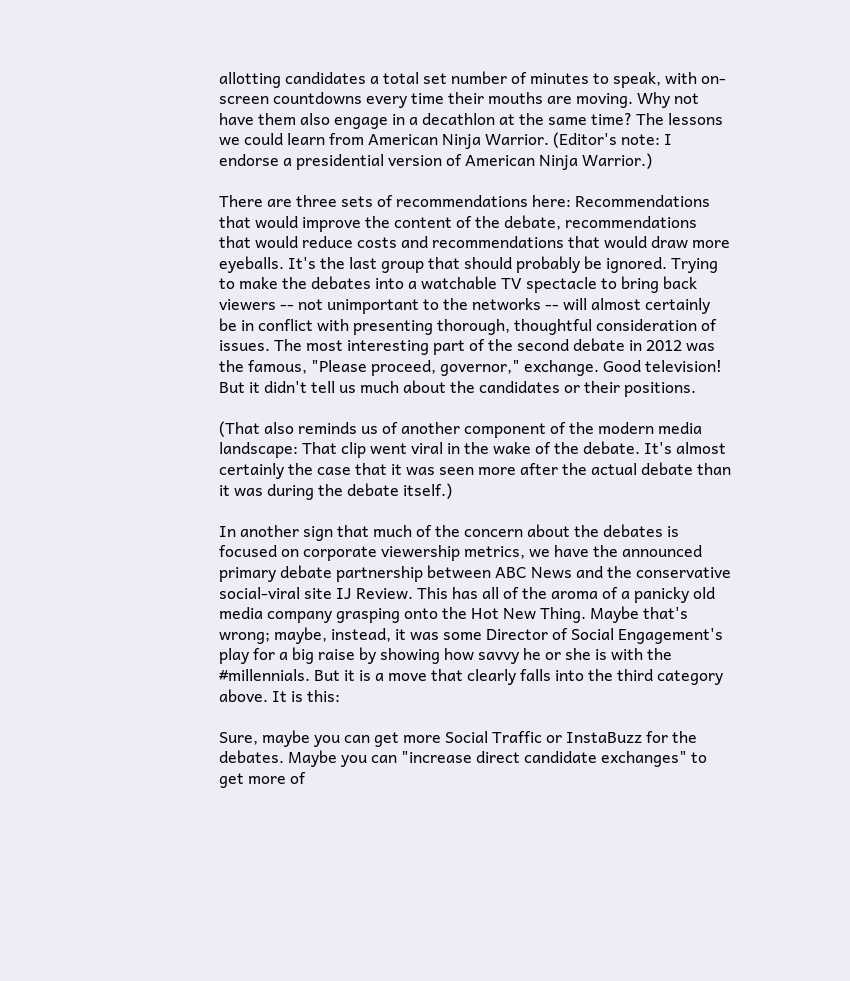allotting candidates a total set number of minutes to speak, with on-screen countdowns every time their mouths are moving. Why not have them also engage in a decathlon at the same time? The lessons we could learn from American Ninja Warrior. (Editor's note: I endorse a presidential version of American Ninja Warrior.)

There are three sets of recommendations here: Recommendations that would improve the content of the debate, recommendations that would reduce costs and recommendations that would draw more eyeballs. It's the last group that should probably be ignored. Trying to make the debates into a watchable TV spectacle to bring back viewers -- not unimportant to the networks -- will almost certainly be in conflict with presenting thorough, thoughtful consideration of issues. The most interesting part of the second debate in 2012 was the famous, "Please proceed, governor," exchange. Good television! But it didn't tell us much about the candidates or their positions.

(That also reminds us of another component of the modern media landscape: That clip went viral in the wake of the debate. It's almost certainly the case that it was seen more after the actual debate than it was during the debate itself.)

In another sign that much of the concern about the debates is focused on corporate viewership metrics, we have the announced primary debate partnership between ABC News and the conservative social-viral site IJ Review. This has all of the aroma of a panicky old media company grasping onto the Hot New Thing. Maybe that's wrong; maybe, instead, it was some Director of Social Engagement's play for a big raise by showing how savvy he or she is with the #millennials. But it is a move that clearly falls into the third category above. It is this:

Sure, maybe you can get more Social Traffic or InstaBuzz for the debates. Maybe you can "increase direct candidate exchanges" to get more of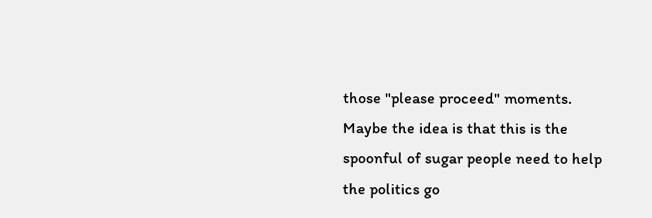those "please proceed" moments. Maybe the idea is that this is the spoonful of sugar people need to help the politics go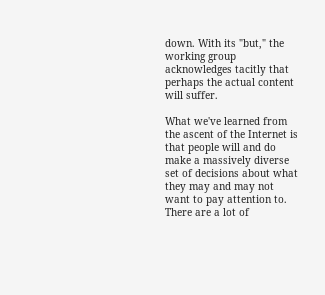down. With its "but," the working group acknowledges tacitly that perhaps the actual content will suffer.

What we've learned from the ascent of the Internet is that people will and do make a massively diverse set of decisions about what they may and may not want to pay attention to. There are a lot of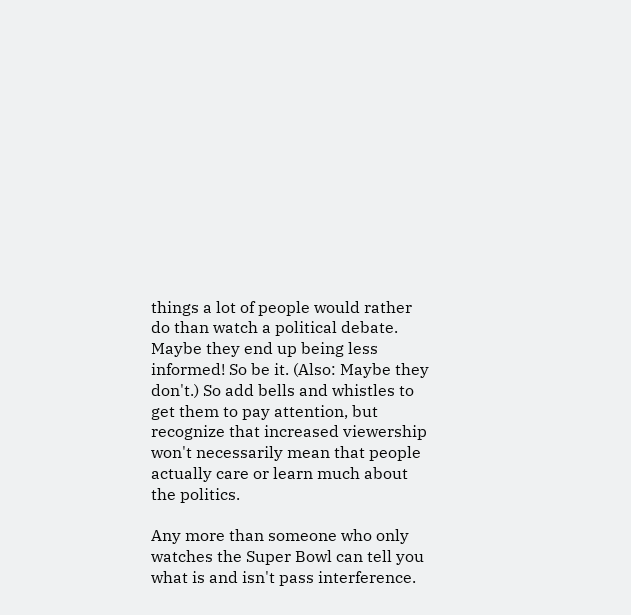things a lot of people would rather do than watch a political debate. Maybe they end up being less informed! So be it. (Also: Maybe they don't.) So add bells and whistles to get them to pay attention, but recognize that increased viewership won't necessarily mean that people actually care or learn much about the politics.

Any more than someone who only watches the Super Bowl can tell you what is and isn't pass interference.